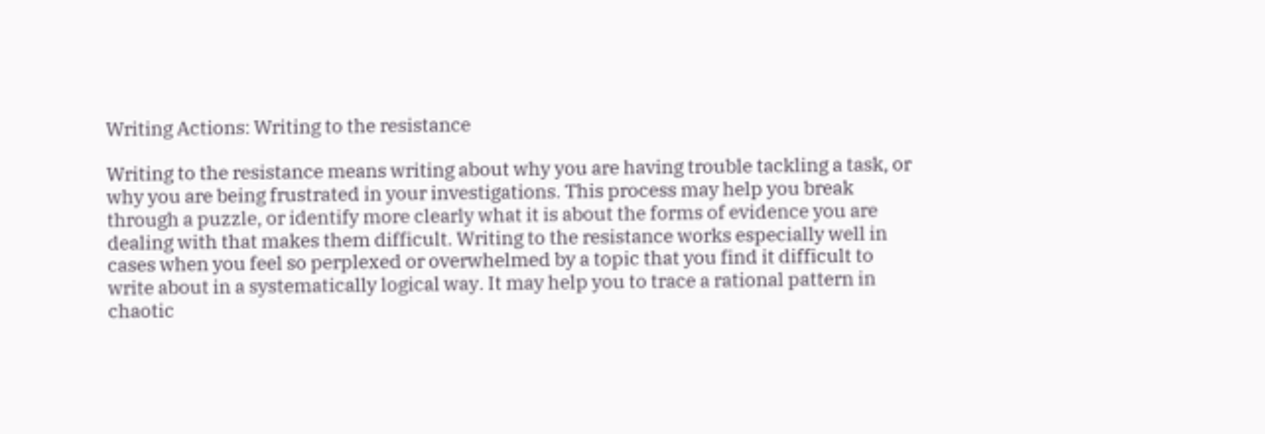Writing Actions: Writing to the resistance

Writing to the resistance means writing about why you are having trouble tackling a task, or why you are being frustrated in your investigations. This process may help you break through a puzzle, or identify more clearly what it is about the forms of evidence you are dealing with that makes them difficult. Writing to the resistance works especially well in cases when you feel so perplexed or overwhelmed by a topic that you find it difficult to write about in a systematically logical way. It may help you to trace a rational pattern in chaotic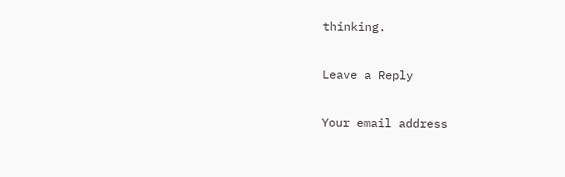thinking.

Leave a Reply

Your email address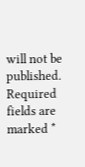will not be published. Required fields are marked *